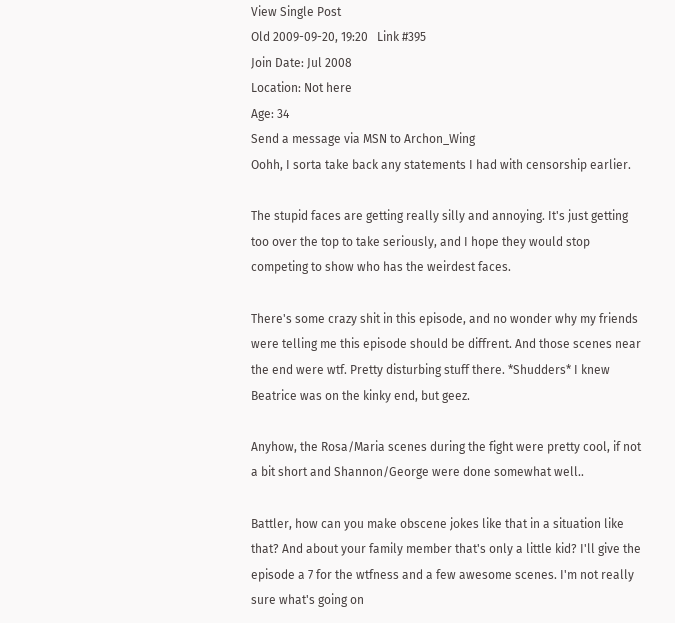View Single Post
Old 2009-09-20, 19:20   Link #395
Join Date: Jul 2008
Location: Not here
Age: 34
Send a message via MSN to Archon_Wing
Oohh, I sorta take back any statements I had with censorship earlier.

The stupid faces are getting really silly and annoying. It's just getting too over the top to take seriously, and I hope they would stop competing to show who has the weirdest faces.

There's some crazy shit in this episode, and no wonder why my friends were telling me this episode should be diffrent. And those scenes near the end were wtf. Pretty disturbing stuff there. *Shudders* I knew Beatrice was on the kinky end, but geez.

Anyhow, the Rosa/Maria scenes during the fight were pretty cool, if not a bit short and Shannon/George were done somewhat well..

Battler, how can you make obscene jokes like that in a situation like that? And about your family member that's only a little kid? I'll give the episode a 7 for the wtfness and a few awesome scenes. I'm not really sure what's going on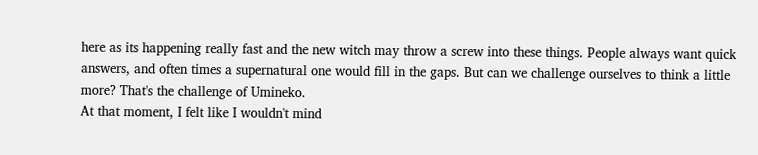here as its happening really fast and the new witch may throw a screw into these things. People always want quick answers, and often times a supernatural one would fill in the gaps. But can we challenge ourselves to think a little more? That's the challenge of Umineko.
At that moment, I felt like I wouldn't mind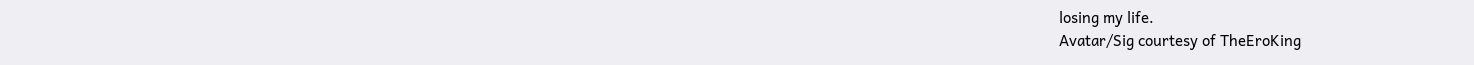losing my life.
Avatar/Sig courtesy of TheEroKing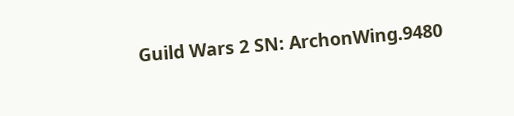Guild Wars 2 SN: ArchonWing.9480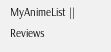MyAnimeList || Reviews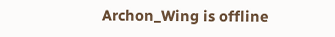Archon_Wing is offline